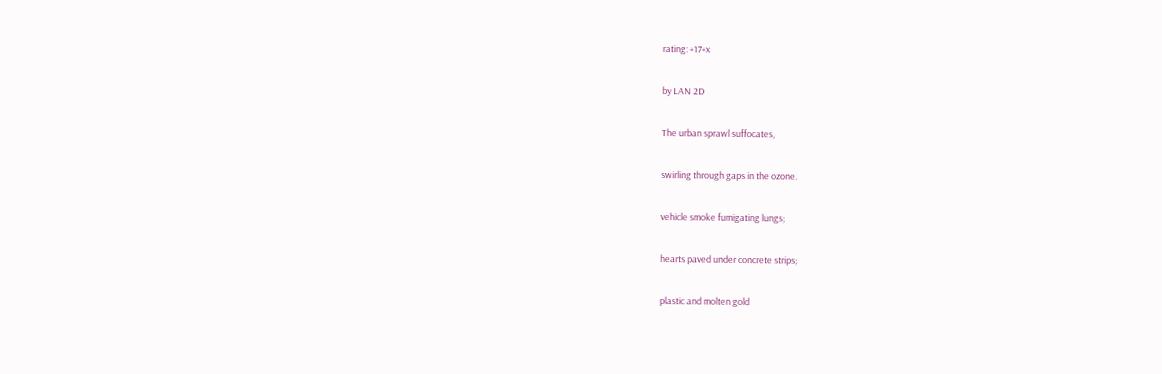rating: +17+x

by LAN 2D

The urban sprawl suffocates,

swirling through gaps in the ozone.

vehicle smoke fumigating lungs;

hearts paved under concrete strips;

plastic and molten gold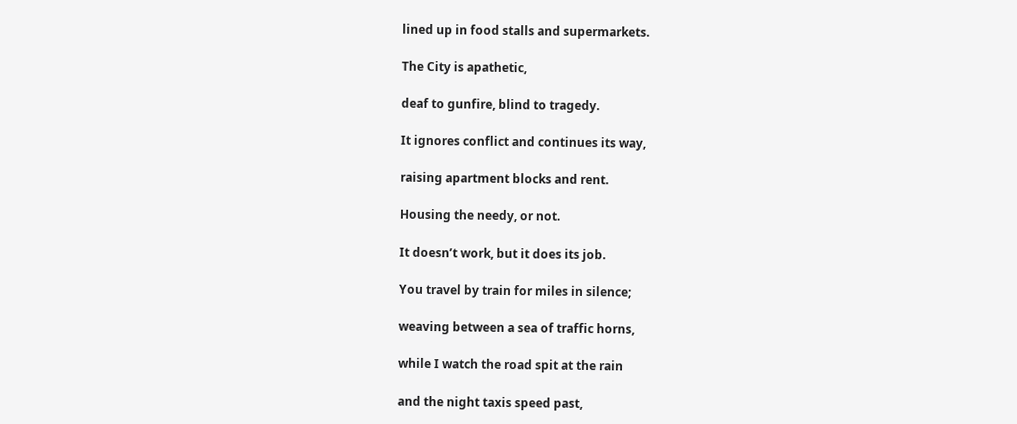lined up in food stalls and supermarkets.

The City is apathetic,

deaf to gunfire, blind to tragedy.

It ignores conflict and continues its way,

raising apartment blocks and rent.

Housing the needy, or not.

It doesn’t work, but it does its job.

You travel by train for miles in silence;

weaving between a sea of traffic horns,

while I watch the road spit at the rain

and the night taxis speed past,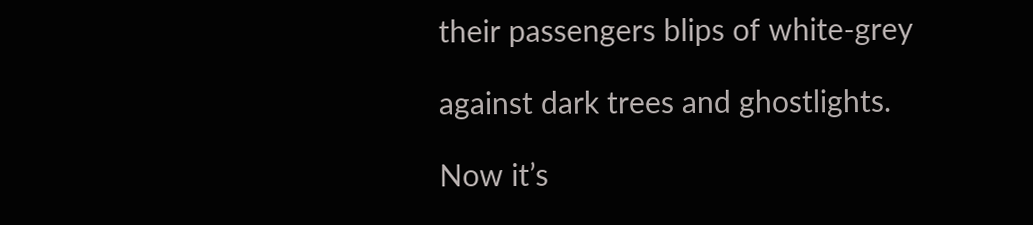their passengers blips of white-grey

against dark trees and ghostlights.

Now it’s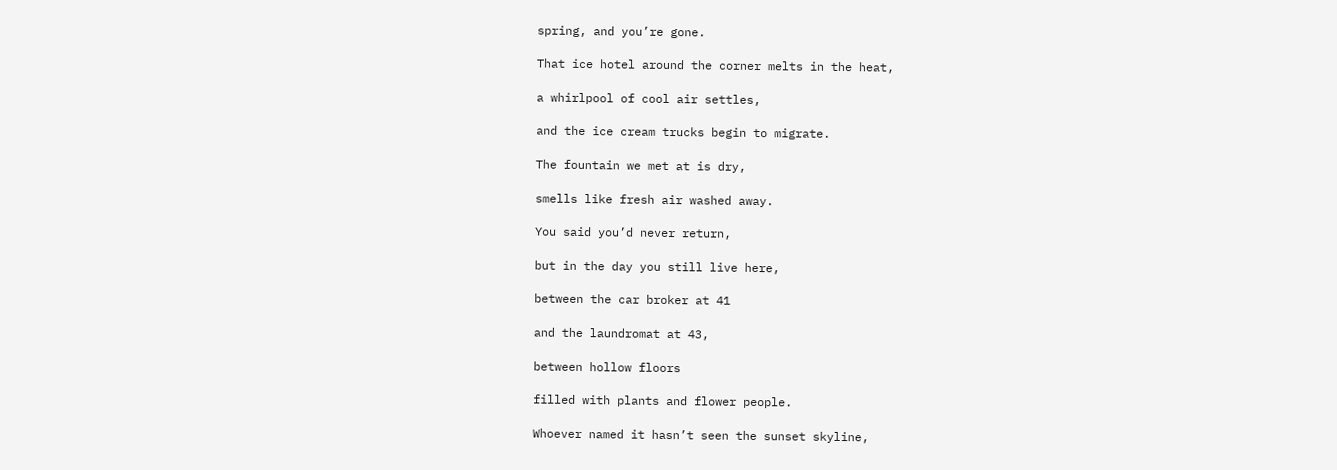spring, and you’re gone.

That ice hotel around the corner melts in the heat,

a whirlpool of cool air settles,

and the ice cream trucks begin to migrate.

The fountain we met at is dry,

smells like fresh air washed away.

You said you’d never return,

but in the day you still live here,

between the car broker at 41

and the laundromat at 43,

between hollow floors

filled with plants and flower people.

Whoever named it hasn’t seen the sunset skyline,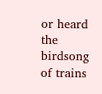or heard the birdsong of trains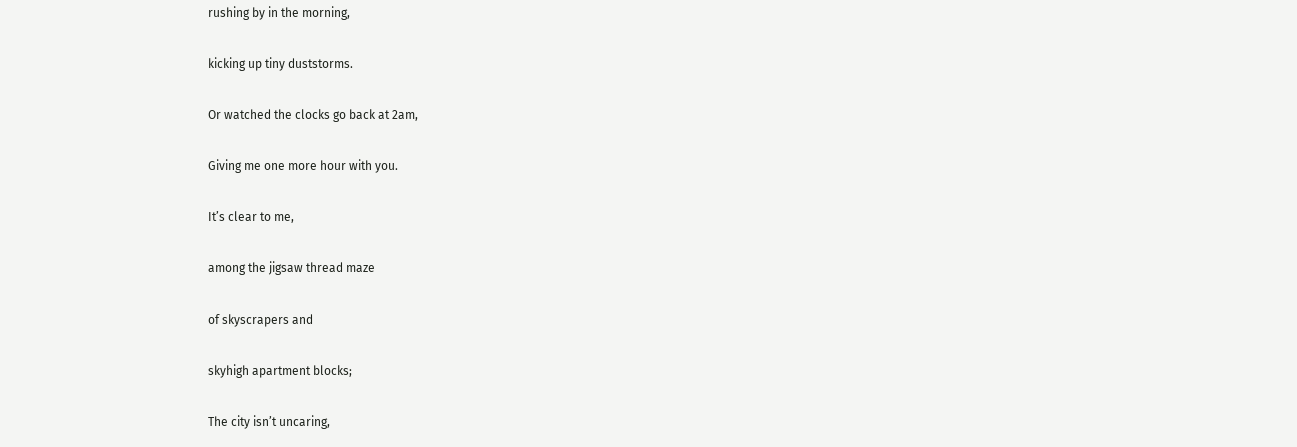rushing by in the morning,

kicking up tiny duststorms.

Or watched the clocks go back at 2am,

Giving me one more hour with you.

It’s clear to me,

among the jigsaw thread maze

of skyscrapers and

skyhigh apartment blocks;

The city isn’t uncaring,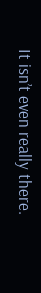It isn’t even really there.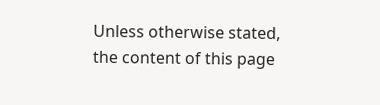Unless otherwise stated, the content of this page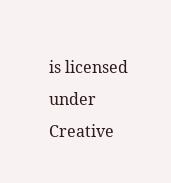is licensed under Creative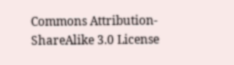Commons Attribution-ShareAlike 3.0 License